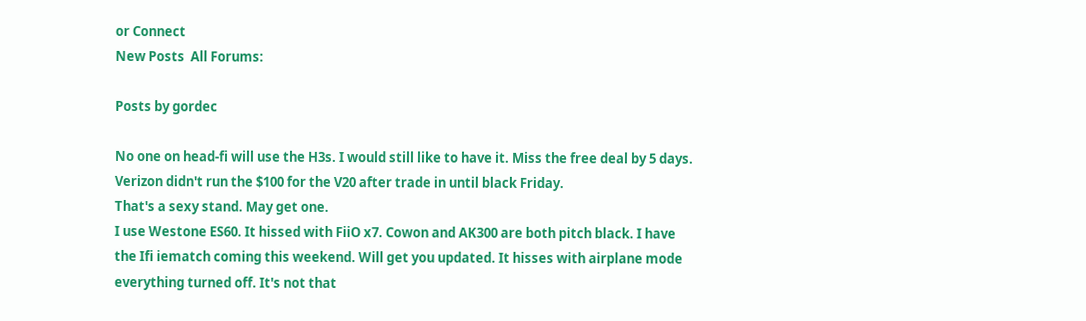or Connect
New Posts  All Forums:

Posts by gordec

No one on head-fi will use the H3s. I would still like to have it. Miss the free deal by 5 days. Verizon didn't run the $100 for the V20 after trade in until black Friday.
That's a sexy stand. May get one.
I use Westone ES60. It hissed with FiiO x7. Cowon and AK300 are both pitch black. I have the Ifi iematch coming this weekend. Will get you updated. It hisses with airplane mode everything turned off. It's not that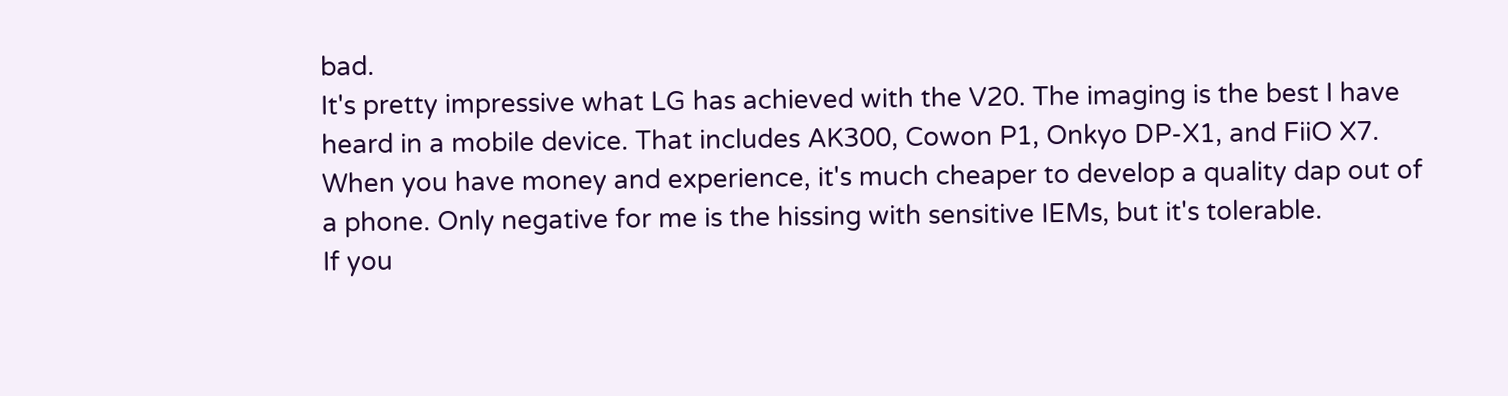bad.
It's pretty impressive what LG has achieved with the V20. The imaging is the best I have heard in a mobile device. That includes AK300, Cowon P1, Onkyo DP-X1, and FiiO X7. When you have money and experience, it's much cheaper to develop a quality dap out of a phone. Only negative for me is the hissing with sensitive IEMs, but it's tolerable.
If you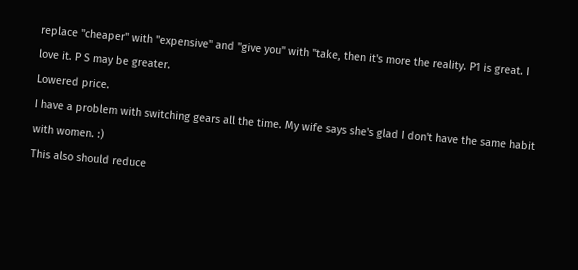replace "cheaper" with "expensive" and "give you" with "take, then it's more the reality. P1 is great. I love it. P S may be greater.
Lowered price.
I have a problem with switching gears all the time. My wife says she's glad I don't have the same habit with women. :)
This also should reduce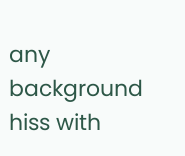any background hiss with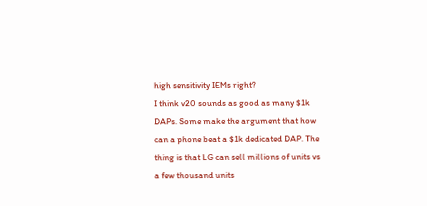high sensitivity IEMs right?
I think v20 sounds as good as many $1k DAPs. Some make the argument that how can a phone beat a $1k dedicated DAP. The thing is that LG can sell millions of units vs a few thousand units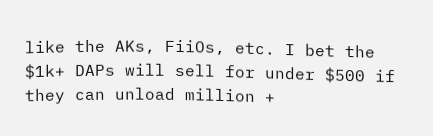like the AKs, FiiOs, etc. I bet the $1k+ DAPs will sell for under $500 if they can unload million +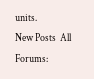units.
New Posts  All Forums: